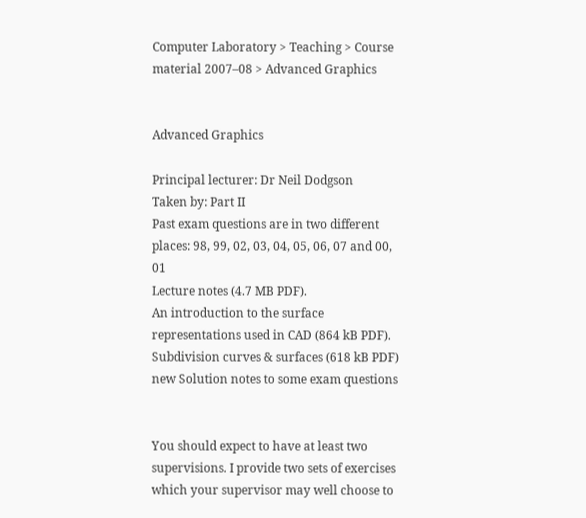Computer Laboratory > Teaching > Course material 2007–08 > Advanced Graphics


Advanced Graphics

Principal lecturer: Dr Neil Dodgson
Taken by: Part II
Past exam questions are in two different places: 98, 99, 02, 03, 04, 05, 06, 07 and 00, 01
Lecture notes (4.7 MB PDF).
An introduction to the surface representations used in CAD (864 kB PDF).
Subdivision curves & surfaces (618 kB PDF)
new Solution notes to some exam questions


You should expect to have at least two supervisions. I provide two sets of exercises which your supervisor may well choose to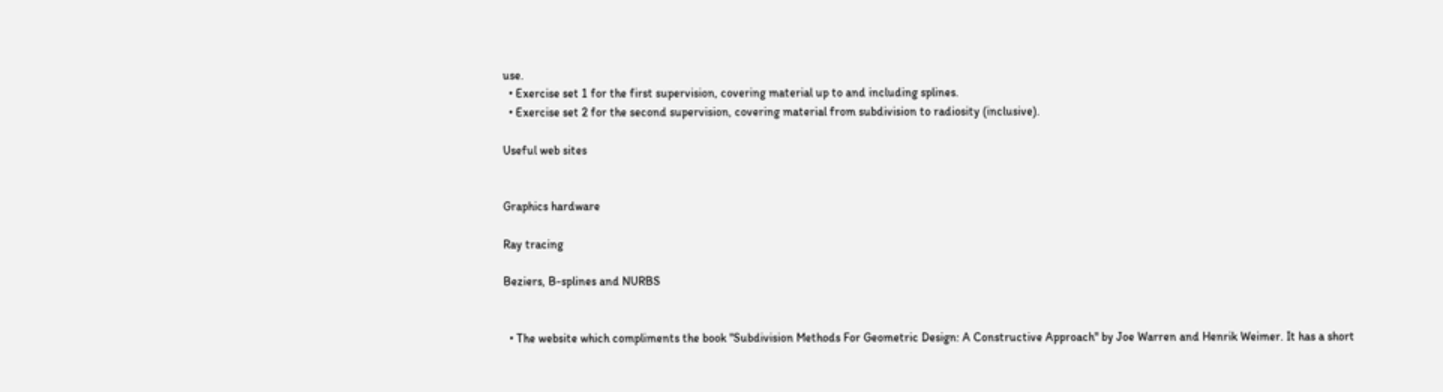use.
  • Exercise set 1 for the first supervision, covering material up to and including splines.
  • Exercise set 2 for the second supervision, covering material from subdivision to radiosity (inclusive).

Useful web sites


Graphics hardware

Ray tracing

Beziers, B-splines and NURBS


  • The website which compliments the book "Subdivision Methods For Geometric Design: A Constructive Approach" by Joe Warren and Henrik Weimer. It has a short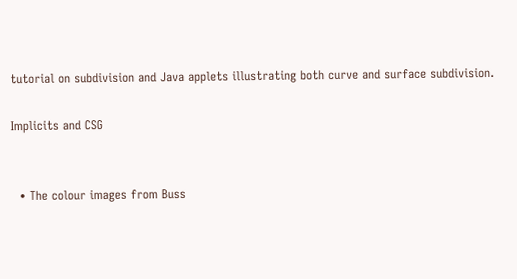tutorial on subdivision and Java applets illustrating both curve and surface subdivision.

Implicits and CSG


  • The colour images from Buss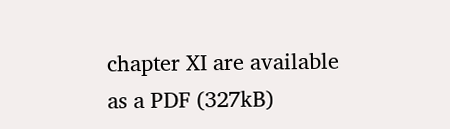chapter XI are available as a PDF (327kB)